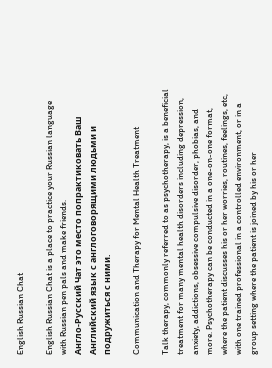English Russian Chat

English Russian Chat is a place to practice your Russian language with Russian pen pals and make friends.
Англо-Русский Чат это место попрактиковать Ваш Английский язык с англоговорящими людьми и подружиться с ними.

Communication and Therapy for Mental Health Treatment

Talk therapy, commonly referred to as psychotherapy, is a beneficial treatment for many mental health disorders including depression, anxiety, addictions, obsessive compulsive disorder, phobias, and more. Psychotherapy can be conducted in a one-on-one format, where the patient discusses his or her worries, routines, feelings, etc, with one trained professional in a controlled environment, or in a group setting where the patient is joined by his or her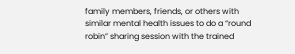family members, friends, or others with similar mental health issues to do a “round robin” sharing session with the trained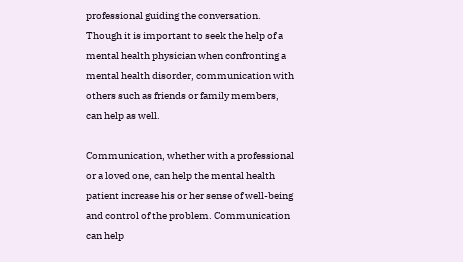professional guiding the conversation. Though it is important to seek the help of a mental health physician when confronting a mental health disorder, communication with others such as friends or family members, can help as well.

Communication, whether with a professional or a loved one, can help the mental health patient increase his or her sense of well-being and control of the problem. Communication can help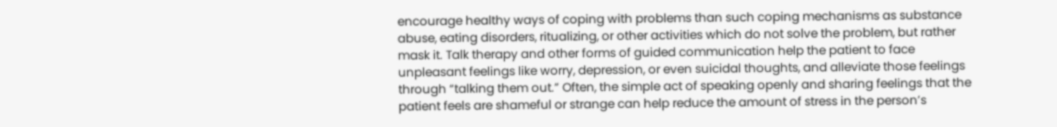encourage healthy ways of coping with problems than such coping mechanisms as substance abuse, eating disorders, ritualizing, or other activities which do not solve the problem, but rather mask it. Talk therapy and other forms of guided communication help the patient to face unpleasant feelings like worry, depression, or even suicidal thoughts, and alleviate those feelings through “talking them out.” Often, the simple act of speaking openly and sharing feelings that the patient feels are shameful or strange can help reduce the amount of stress in the person’s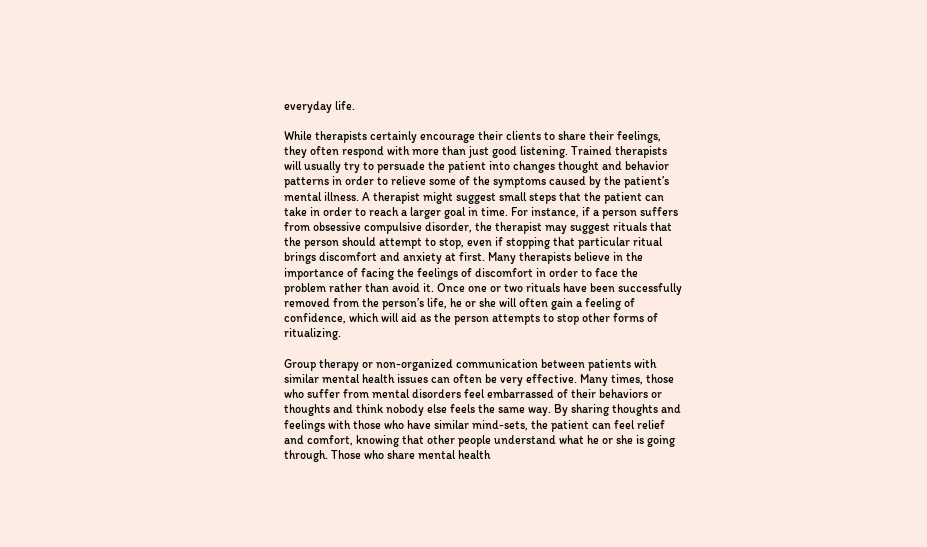everyday life.

While therapists certainly encourage their clients to share their feelings, they often respond with more than just good listening. Trained therapists will usually try to persuade the patient into changes thought and behavior patterns in order to relieve some of the symptoms caused by the patient’s mental illness. A therapist might suggest small steps that the patient can take in order to reach a larger goal in time. For instance, if a person suffers from obsessive compulsive disorder, the therapist may suggest rituals that the person should attempt to stop, even if stopping that particular ritual brings discomfort and anxiety at first. Many therapists believe in the importance of facing the feelings of discomfort in order to face the problem rather than avoid it. Once one or two rituals have been successfully removed from the person’s life, he or she will often gain a feeling of confidence, which will aid as the person attempts to stop other forms of ritualizing.

Group therapy or non-organized communication between patients with similar mental health issues can often be very effective. Many times, those who suffer from mental disorders feel embarrassed of their behaviors or thoughts and think nobody else feels the same way. By sharing thoughts and feelings with those who have similar mind-sets, the patient can feel relief and comfort, knowing that other people understand what he or she is going through. Those who share mental health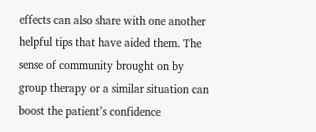effects can also share with one another helpful tips that have aided them. The sense of community brought on by group therapy or a similar situation can boost the patient’s confidence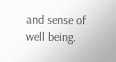and sense of well being.